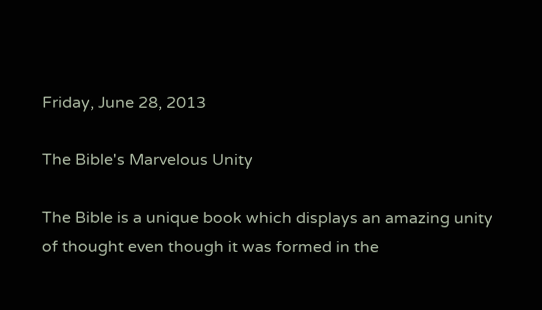Friday, June 28, 2013

The Bible's Marvelous Unity

The Bible is a unique book which displays an amazing unity of thought even though it was formed in the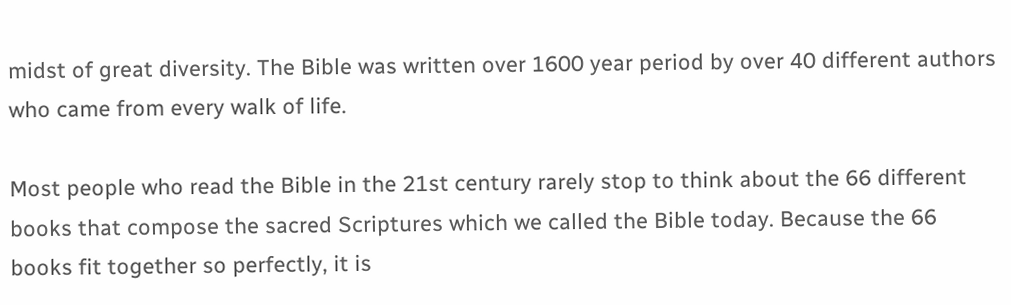midst of great diversity. The Bible was written over 1600 year period by over 40 different authors who came from every walk of life.

Most people who read the Bible in the 21st century rarely stop to think about the 66 different books that compose the sacred Scriptures which we called the Bible today. Because the 66 books fit together so perfectly, it is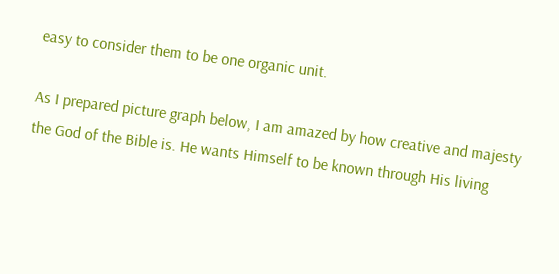easy to consider them to be one organic unit.

As I prepared picture graph below, I am amazed by how creative and majesty the God of the Bible is. He wants Himself to be known through His living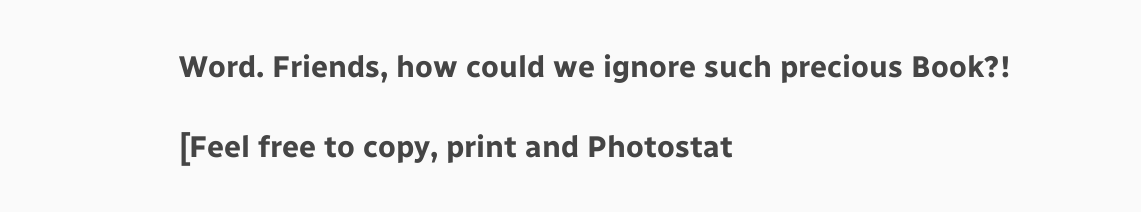Word. Friends, how could we ignore such precious Book?!

[Feel free to copy, print and Photostat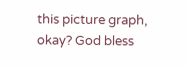this picture graph, okay? God bless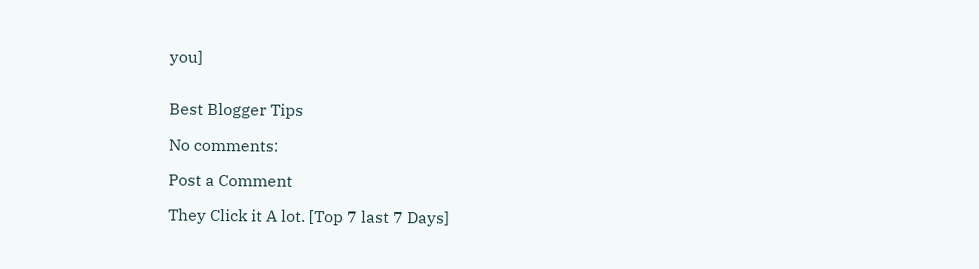you]


Best Blogger Tips

No comments:

Post a Comment

They Click it A lot. [Top 7 last 7 Days]